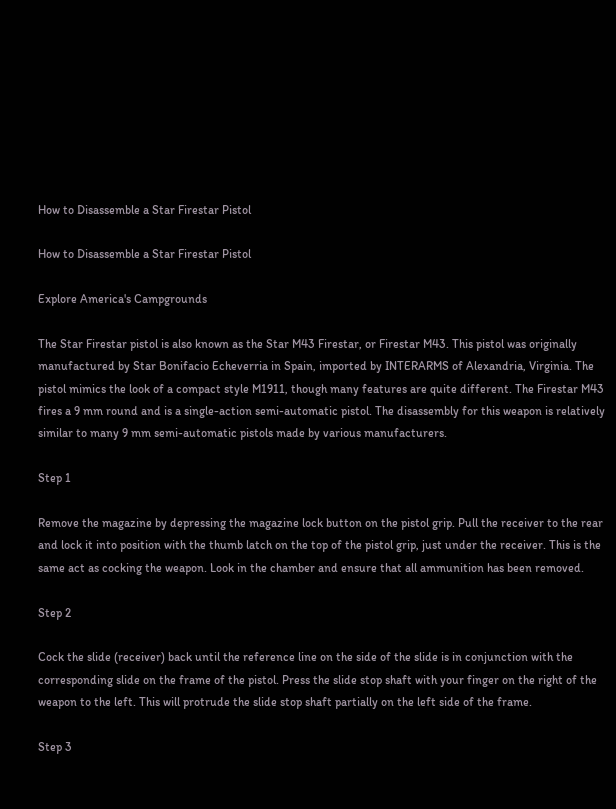How to Disassemble a Star Firestar Pistol

How to Disassemble a Star Firestar Pistol

Explore America's Campgrounds

The Star Firestar pistol is also known as the Star M43 Firestar, or Firestar M43. This pistol was originally manufactured by Star Bonifacio Echeverria in Spain, imported by INTERARMS of Alexandria, Virginia. The pistol mimics the look of a compact style M1911, though many features are quite different. The Firestar M43 fires a 9 mm round and is a single-action semi-automatic pistol. The disassembly for this weapon is relatively similar to many 9 mm semi-automatic pistols made by various manufacturers.

Step 1

Remove the magazine by depressing the magazine lock button on the pistol grip. Pull the receiver to the rear and lock it into position with the thumb latch on the top of the pistol grip, just under the receiver. This is the same act as cocking the weapon. Look in the chamber and ensure that all ammunition has been removed.

Step 2

Cock the slide (receiver) back until the reference line on the side of the slide is in conjunction with the corresponding slide on the frame of the pistol. Press the slide stop shaft with your finger on the right of the weapon to the left. This will protrude the slide stop shaft partially on the left side of the frame.

Step 3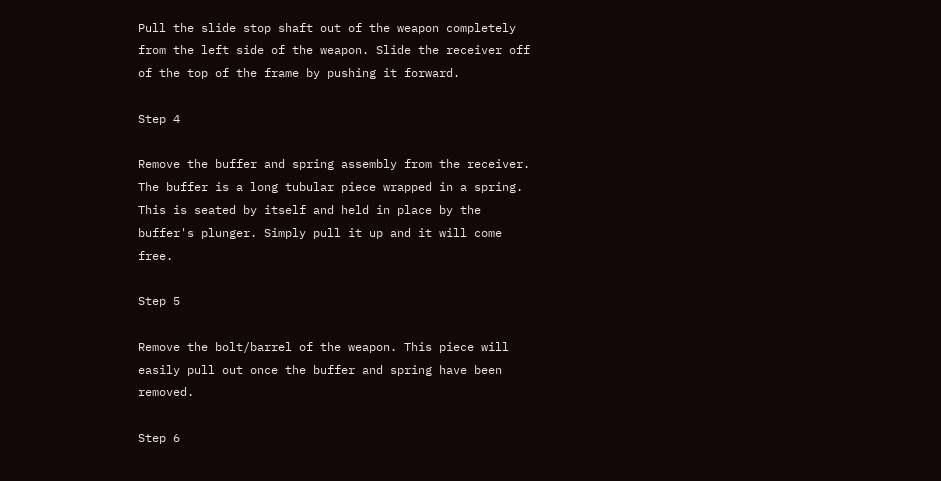Pull the slide stop shaft out of the weapon completely from the left side of the weapon. Slide the receiver off of the top of the frame by pushing it forward.

Step 4

Remove the buffer and spring assembly from the receiver. The buffer is a long tubular piece wrapped in a spring. This is seated by itself and held in place by the buffer's plunger. Simply pull it up and it will come free.

Step 5

Remove the bolt/barrel of the weapon. This piece will easily pull out once the buffer and spring have been removed.

Step 6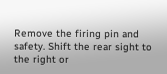Remove the firing pin and safety. Shift the rear sight to the right or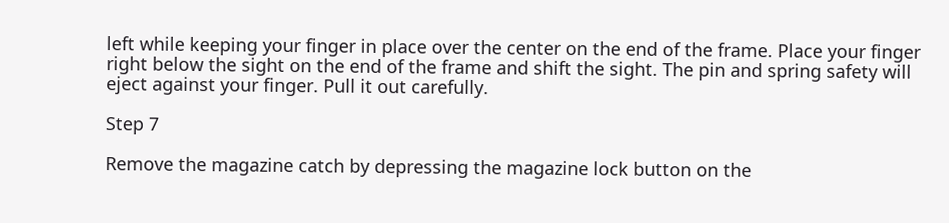left while keeping your finger in place over the center on the end of the frame. Place your finger right below the sight on the end of the frame and shift the sight. The pin and spring safety will eject against your finger. Pull it out carefully.

Step 7

Remove the magazine catch by depressing the magazine lock button on the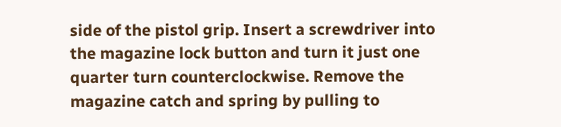side of the pistol grip. Insert a screwdriver into the magazine lock button and turn it just one quarter turn counterclockwise. Remove the magazine catch and spring by pulling to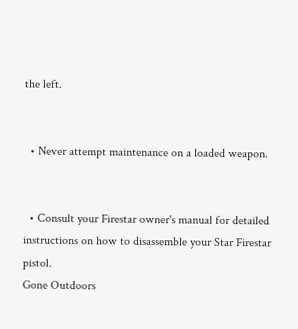the left.


  • Never attempt maintenance on a loaded weapon.


  • Consult your Firestar owner's manual for detailed instructions on how to disassemble your Star Firestar pistol.
Gone Outdoors